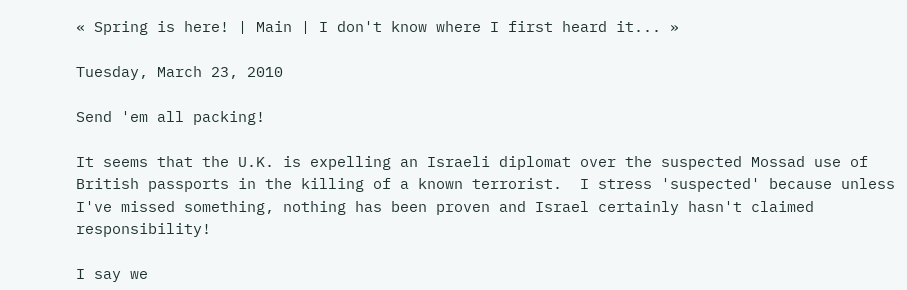« Spring is here! | Main | I don't know where I first heard it... »

Tuesday, March 23, 2010

Send 'em all packing!

It seems that the U.K. is expelling an Israeli diplomat over the suspected Mossad use of British passports in the killing of a known terrorist.  I stress 'suspected' because unless I've missed something, nothing has been proven and Israel certainly hasn't claimed responsibility!

I say we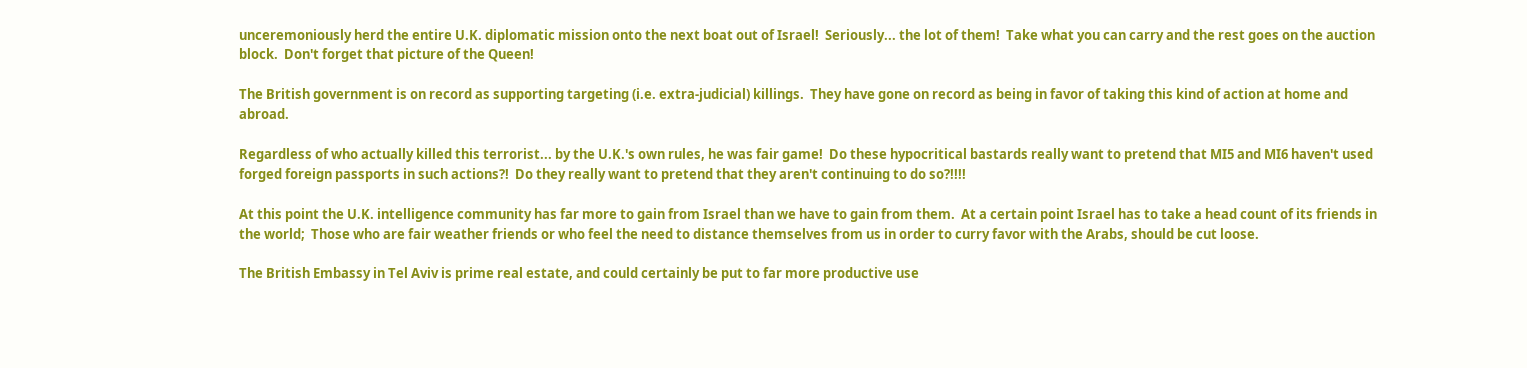unceremoniously herd the entire U.K. diplomatic mission onto the next boat out of Israel!  Seriously... the lot of them!  Take what you can carry and the rest goes on the auction block.  Don't forget that picture of the Queen!

The British government is on record as supporting targeting (i.e. extra-judicial) killings.  They have gone on record as being in favor of taking this kind of action at home and abroad.

Regardless of who actually killed this terrorist... by the U.K.'s own rules, he was fair game!  Do these hypocritical bastards really want to pretend that MI5 and MI6 haven't used forged foreign passports in such actions?!  Do they really want to pretend that they aren't continuing to do so?!!!!

At this point the U.K. intelligence community has far more to gain from Israel than we have to gain from them.  At a certain point Israel has to take a head count of its friends in the world;  Those who are fair weather friends or who feel the need to distance themselves from us in order to curry favor with the Arabs, should be cut loose.

The British Embassy in Tel Aviv is prime real estate, and could certainly be put to far more productive use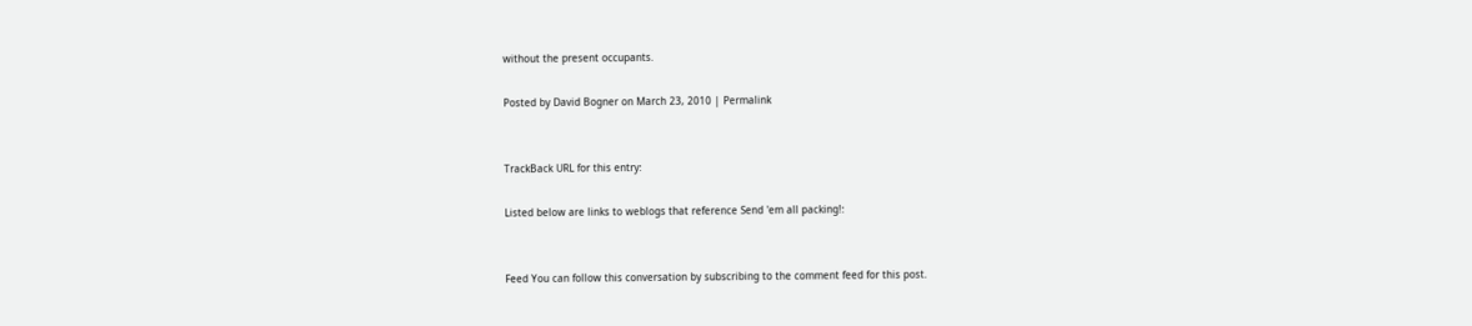without the present occupants.

Posted by David Bogner on March 23, 2010 | Permalink


TrackBack URL for this entry:

Listed below are links to weblogs that reference Send 'em all packing!:


Feed You can follow this conversation by subscribing to the comment feed for this post.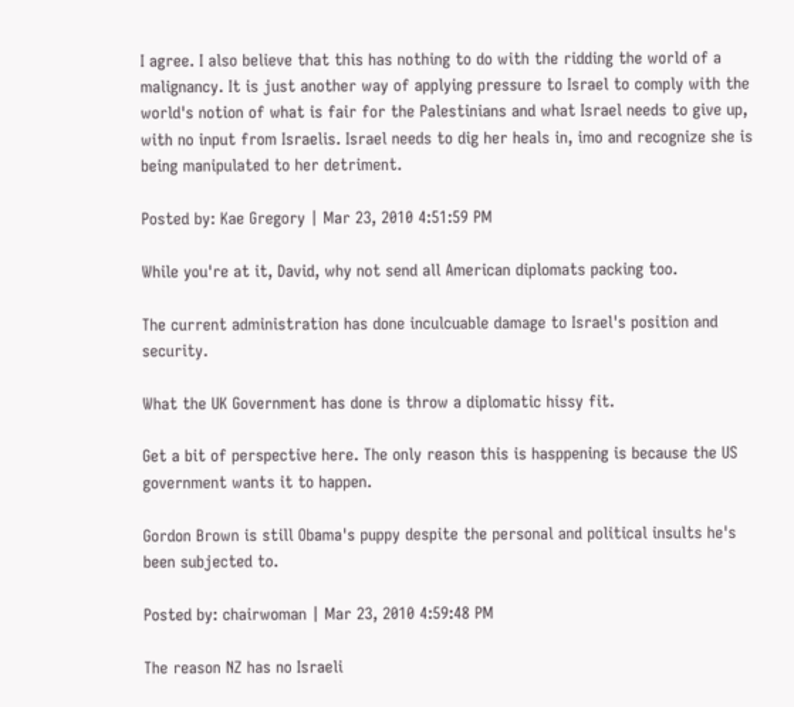I agree. I also believe that this has nothing to do with the ridding the world of a malignancy. It is just another way of applying pressure to Israel to comply with the world's notion of what is fair for the Palestinians and what Israel needs to give up, with no input from Israelis. Israel needs to dig her heals in, imo and recognize she is being manipulated to her detriment.

Posted by: Kae Gregory | Mar 23, 2010 4:51:59 PM

While you're at it, David, why not send all American diplomats packing too.

The current administration has done inculcuable damage to Israel's position and security.

What the UK Government has done is throw a diplomatic hissy fit.

Get a bit of perspective here. The only reason this is hasppening is because the US government wants it to happen.

Gordon Brown is still Obama's puppy despite the personal and political insults he's been subjected to.

Posted by: chairwoman | Mar 23, 2010 4:59:48 PM

The reason NZ has no Israeli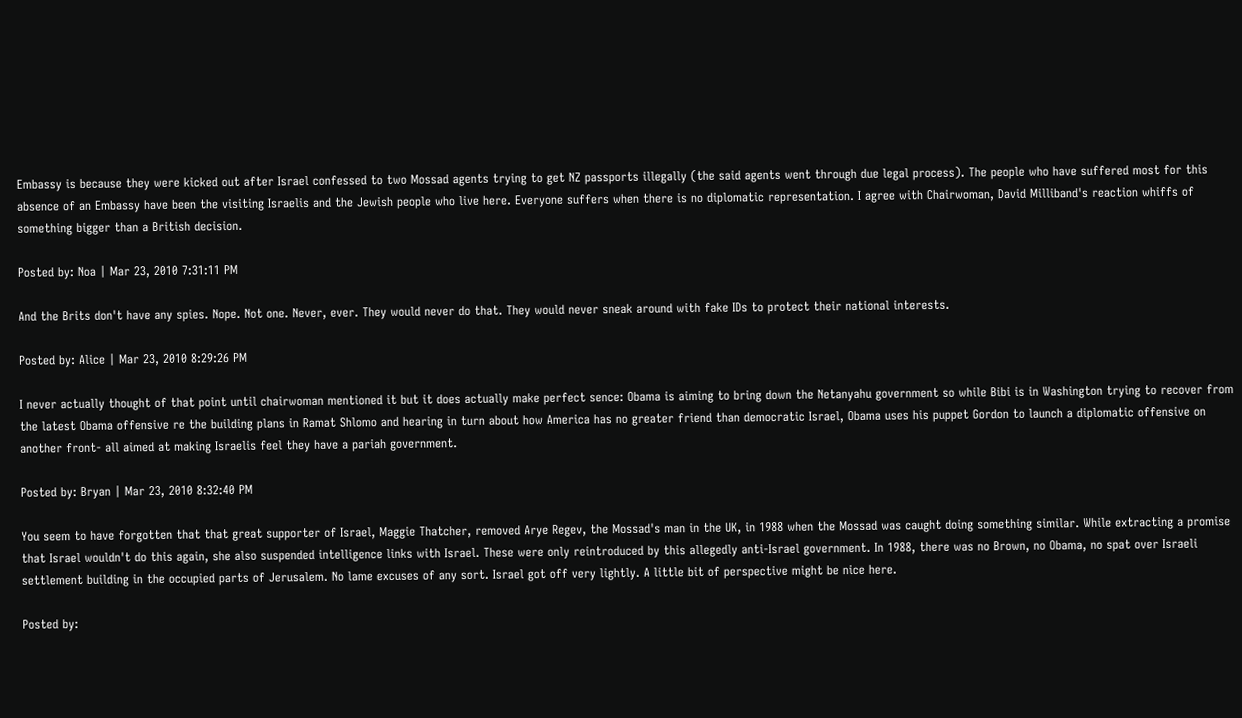Embassy is because they were kicked out after Israel confessed to two Mossad agents trying to get NZ passports illegally (the said agents went through due legal process). The people who have suffered most for this absence of an Embassy have been the visiting Israelis and the Jewish people who live here. Everyone suffers when there is no diplomatic representation. I agree with Chairwoman, David Milliband's reaction whiffs of something bigger than a British decision.

Posted by: Noa | Mar 23, 2010 7:31:11 PM

And the Brits don't have any spies. Nope. Not one. Never, ever. They would never do that. They would never sneak around with fake IDs to protect their national interests.

Posted by: Alice | Mar 23, 2010 8:29:26 PM

I never actually thought of that point until chairwoman mentioned it but it does actually make perfect sence: Obama is aiming to bring down the Netanyahu government so while Bibi is in Washington trying to recover from the latest Obama offensive re the building plans in Ramat Shlomo and hearing in turn about how America has no greater friend than democratic Israel, Obama uses his puppet Gordon to launch a diplomatic offensive on another front- all aimed at making Israelis feel they have a pariah government.

Posted by: Bryan | Mar 23, 2010 8:32:40 PM

You seem to have forgotten that that great supporter of Israel, Maggie Thatcher, removed Arye Regev, the Mossad's man in the UK, in 1988 when the Mossad was caught doing something similar. While extracting a promise that Israel wouldn't do this again, she also suspended intelligence links with Israel. These were only reintroduced by this allegedly anti-Israel government. In 1988, there was no Brown, no Obama, no spat over Israeli settlement building in the occupied parts of Jerusalem. No lame excuses of any sort. Israel got off very lightly. A little bit of perspective might be nice here.

Posted by: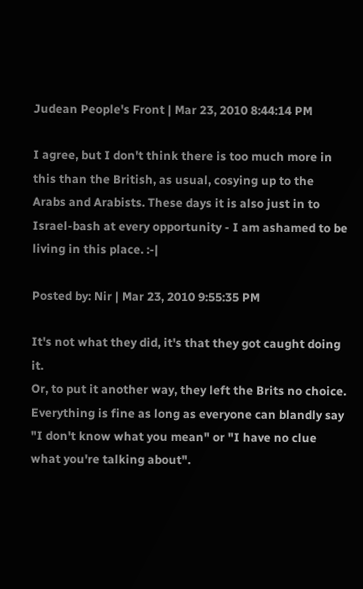Judean People's Front | Mar 23, 2010 8:44:14 PM

I agree, but I don't think there is too much more in this than the British, as usual, cosying up to the Arabs and Arabists. These days it is also just in to Israel-bash at every opportunity - I am ashamed to be living in this place. :-|

Posted by: Nir | Mar 23, 2010 9:55:35 PM

It's not what they did, it's that they got caught doing it.
Or, to put it another way, they left the Brits no choice.
Everything is fine as long as everyone can blandly say "I don't know what you mean" or "I have no clue what you're talking about".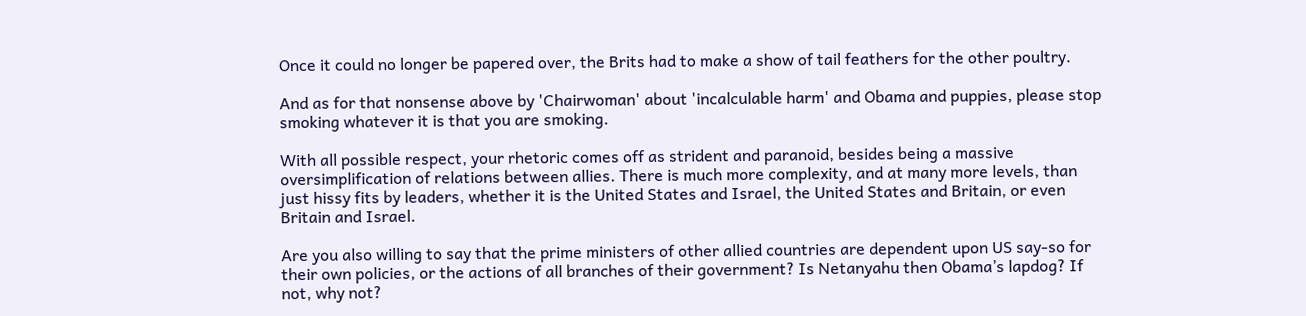Once it could no longer be papered over, the Brits had to make a show of tail feathers for the other poultry.

And as for that nonsense above by 'Chairwoman' about 'incalculable harm' and Obama and puppies, please stop smoking whatever it is that you are smoking.

With all possible respect, your rhetoric comes off as strident and paranoid, besides being a massive oversimplification of relations between allies. There is much more complexity, and at many more levels, than just hissy fits by leaders, whether it is the United States and Israel, the United States and Britain, or even Britain and Israel.

Are you also willing to say that the prime ministers of other allied countries are dependent upon US say-so for their own policies, or the actions of all branches of their government? Is Netanyahu then Obama’s lapdog? If not, why not?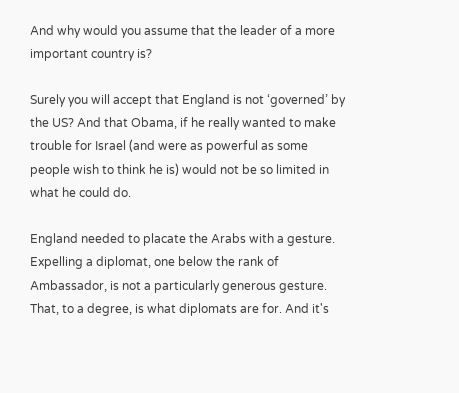And why would you assume that the leader of a more important country is?

Surely you will accept that England is not ‘governed’ by the US? And that Obama, if he really wanted to make trouble for Israel (and were as powerful as some people wish to think he is) would not be so limited in what he could do.

England needed to placate the Arabs with a gesture. Expelling a diplomat, one below the rank of Ambassador, is not a particularly generous gesture.
That, to a degree, is what diplomats are for. And it's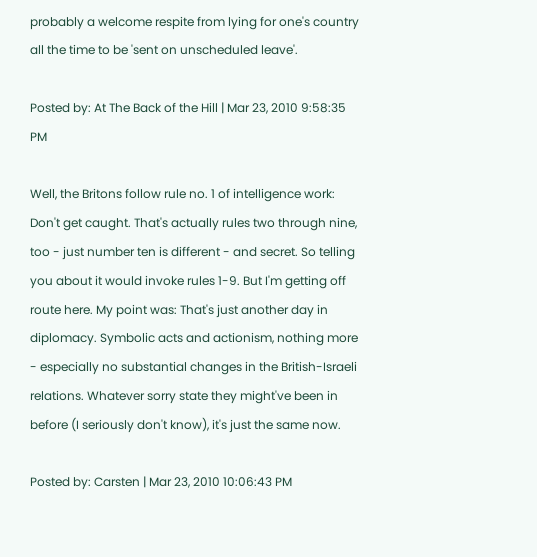probably a welcome respite from lying for one's country all the time to be 'sent on unscheduled leave'.

Posted by: At The Back of the Hill | Mar 23, 2010 9:58:35 PM

Well, the Britons follow rule no. 1 of intelligence work: Don't get caught. That's actually rules two through nine, too - just number ten is different - and secret. So telling you about it would invoke rules 1-9. But I'm getting off route here. My point was: That's just another day in diplomacy. Symbolic acts and actionism, nothing more - especially no substantial changes in the British-Israeli relations. Whatever sorry state they might've been in before (I seriously don't know), it's just the same now.

Posted by: Carsten | Mar 23, 2010 10:06:43 PM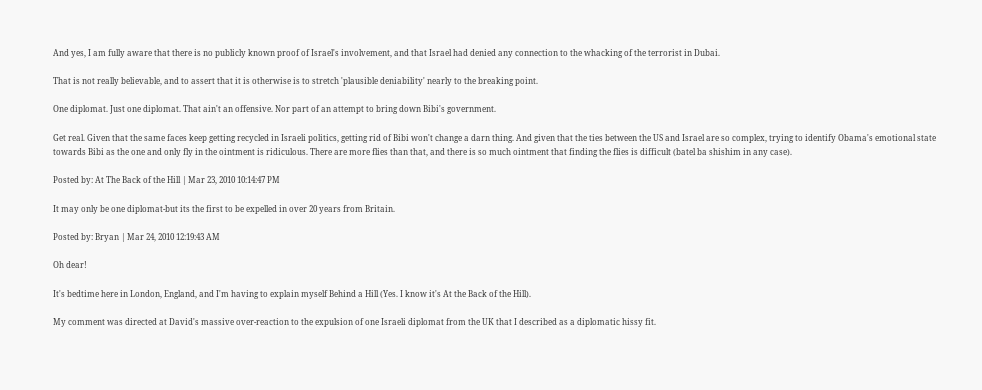And yes, I am fully aware that there is no publicly known proof of Israel's involvement, and that Israel had denied any connection to the whacking of the terrorist in Dubai.

That is not really believable, and to assert that it is otherwise is to stretch 'plausible deniability' nearly to the breaking point.

One diplomat. Just one diplomat. That ain't an offensive. Nor part of an attempt to bring down Bibi's government.

Get real. Given that the same faces keep getting recycled in Israeli politics, getting rid of Bibi won't change a darn thing. And given that the ties between the US and Israel are so complex, trying to identify Obama's emotional state towards Bibi as the one and only fly in the ointment is ridiculous. There are more flies than that, and there is so much ointment that finding the flies is difficult (batel ba shishim in any case).

Posted by: At The Back of the Hill | Mar 23, 2010 10:14:47 PM

It may only be one diplomat-but its the first to be expelled in over 20 years from Britain.

Posted by: Bryan | Mar 24, 2010 12:19:43 AM

Oh dear!

It's bedtime here in London, England, and I'm having to explain myself Behind a Hill (Yes. I know it's At the Back of the Hill).

My comment was directed at David's massive over-reaction to the expulsion of one Israeli diplomat from the UK that I described as a diplomatic hissy fit.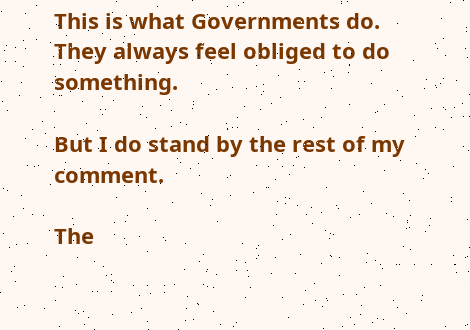This is what Governments do. They always feel obliged to do something.

But I do stand by the rest of my comment.

The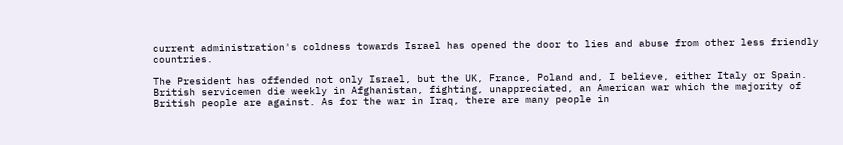current administration's coldness towards Israel has opened the door to lies and abuse from other less friendly countries.

The President has offended not only Israel, but the UK, France, Poland and, I believe, either Italy or Spain. British servicemen die weekly in Afghanistan, fighting, unappreciated, an American war which the majority of British people are against. As for the war in Iraq, there are many people in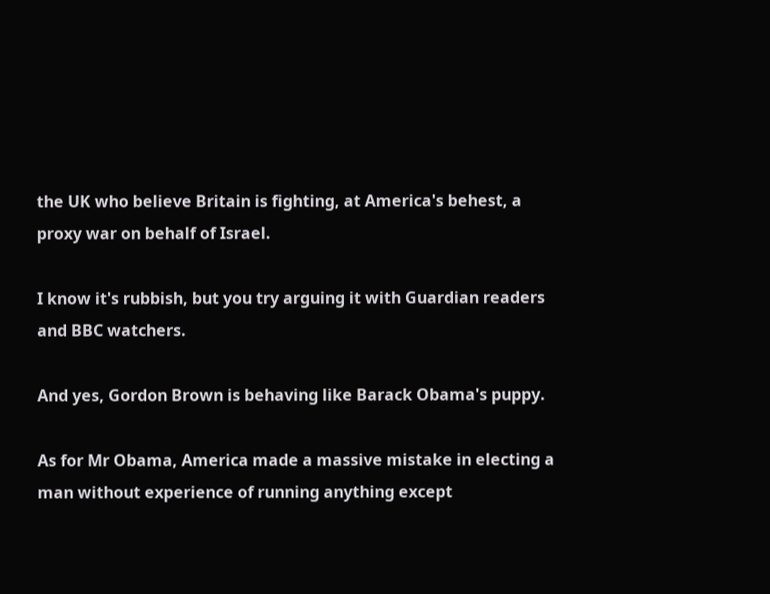the UK who believe Britain is fighting, at America's behest, a proxy war on behalf of Israel.

I know it's rubbish, but you try arguing it with Guardian readers and BBC watchers.

And yes, Gordon Brown is behaving like Barack Obama's puppy.

As for Mr Obama, America made a massive mistake in electing a man without experience of running anything except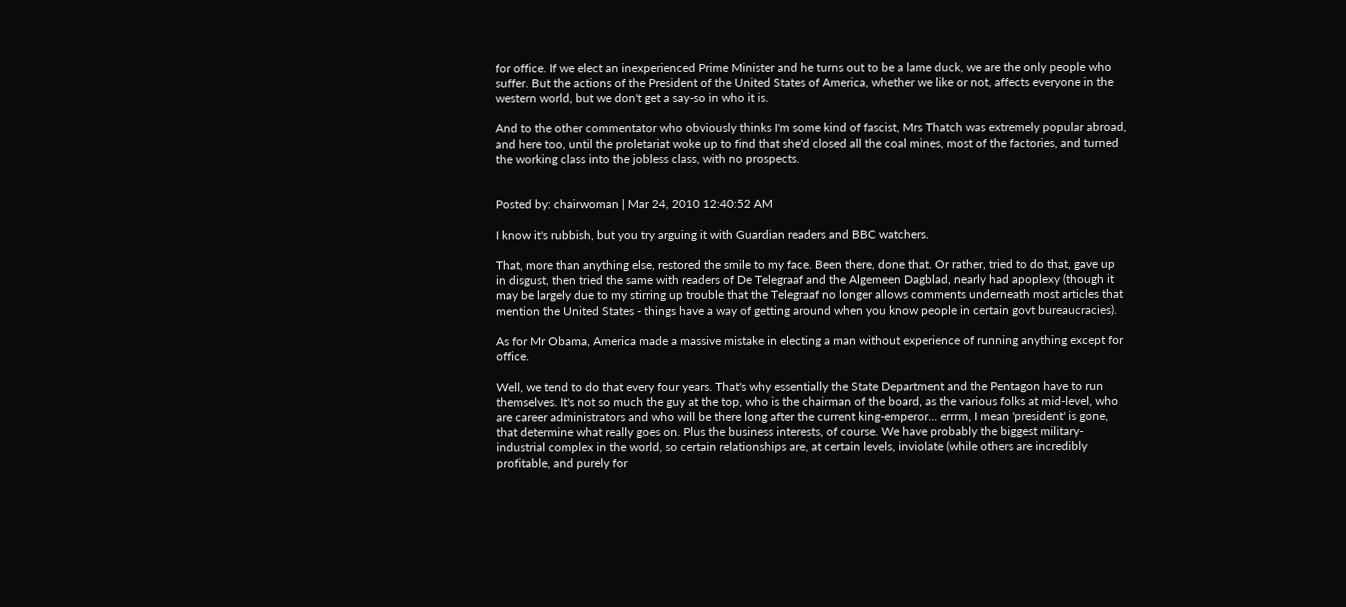for office. If we elect an inexperienced Prime Minister and he turns out to be a lame duck, we are the only people who suffer. But the actions of the President of the United States of America, whether we like or not, affects everyone in the western world, but we don't get a say-so in who it is.

And to the other commentator who obviously thinks I'm some kind of fascist, Mrs Thatch was extremely popular abroad, and here too, until the proletariat woke up to find that she'd closed all the coal mines, most of the factories, and turned the working class into the jobless class, with no prospects.


Posted by: chairwoman | Mar 24, 2010 12:40:52 AM

I know it's rubbish, but you try arguing it with Guardian readers and BBC watchers.

That, more than anything else, restored the smile to my face. Been there, done that. Or rather, tried to do that, gave up in disgust, then tried the same with readers of De Telegraaf and the Algemeen Dagblad, nearly had apoplexy (though it may be largely due to my stirring up trouble that the Telegraaf no longer allows comments underneath most articles that mention the United States - things have a way of getting around when you know people in certain govt bureaucracies).

As for Mr Obama, America made a massive mistake in electing a man without experience of running anything except for office.

Well, we tend to do that every four years. That's why essentially the State Department and the Pentagon have to run themselves. It's not so much the guy at the top, who is the chairman of the board, as the various folks at mid-level, who are career administrators and who will be there long after the current king-emperor... errrm, I mean 'president' is gone, that determine what really goes on. Plus the business interests, of course. We have probably the biggest military-industrial complex in the world, so certain relationships are, at certain levels, inviolate (while others are incredibly profitable, and purely for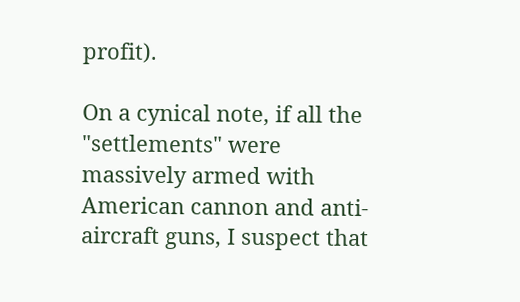profit).

On a cynical note, if all the "settlements" were massively armed with American cannon and anti-aircraft guns, I suspect that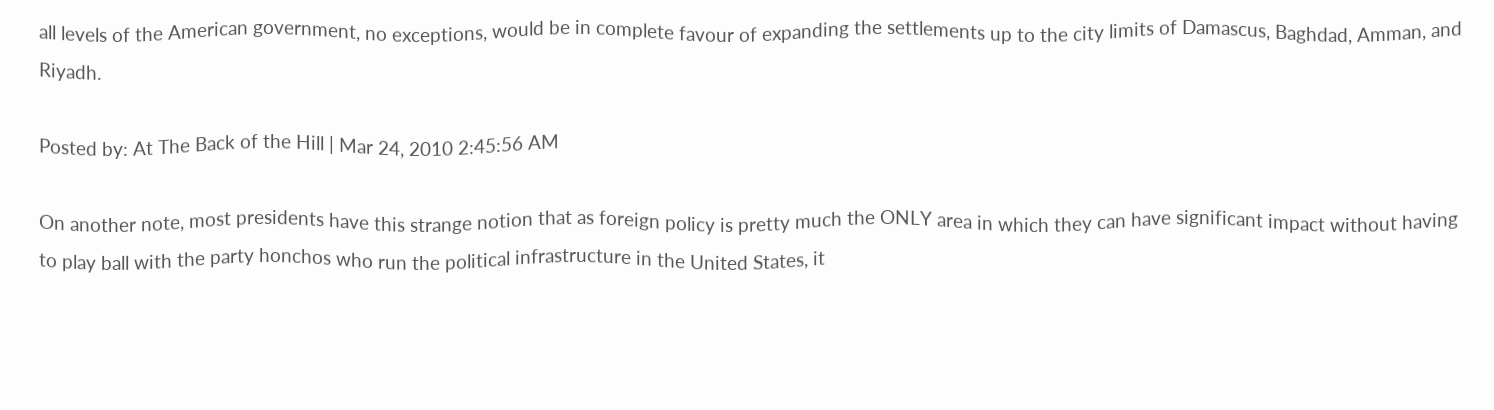all levels of the American government, no exceptions, would be in complete favour of expanding the settlements up to the city limits of Damascus, Baghdad, Amman, and Riyadh.

Posted by: At The Back of the Hill | Mar 24, 2010 2:45:56 AM

On another note, most presidents have this strange notion that as foreign policy is pretty much the ONLY area in which they can have significant impact without having to play ball with the party honchos who run the political infrastructure in the United States, it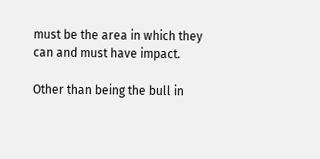must be the area in which they can and must have impact.

Other than being the bull in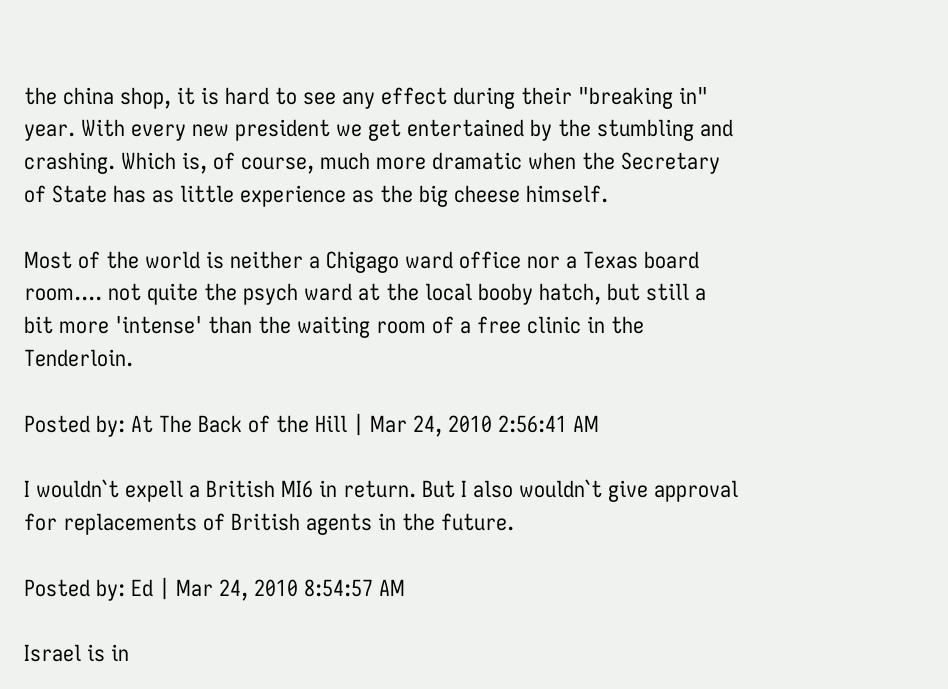the china shop, it is hard to see any effect during their "breaking in" year. With every new president we get entertained by the stumbling and crashing. Which is, of course, much more dramatic when the Secretary of State has as little experience as the big cheese himself.

Most of the world is neither a Chigago ward office nor a Texas board room.... not quite the psych ward at the local booby hatch, but still a bit more 'intense' than the waiting room of a free clinic in the Tenderloin.

Posted by: At The Back of the Hill | Mar 24, 2010 2:56:41 AM

I wouldn`t expell a British MI6 in return. But I also wouldn`t give approval for replacements of British agents in the future.

Posted by: Ed | Mar 24, 2010 8:54:57 AM

Israel is in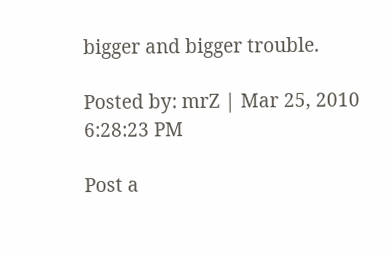bigger and bigger trouble.

Posted by: mrZ | Mar 25, 2010 6:28:23 PM

Post a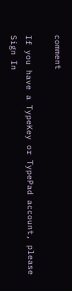comment

If you have a TypeKey or TypePad account, please Sign In